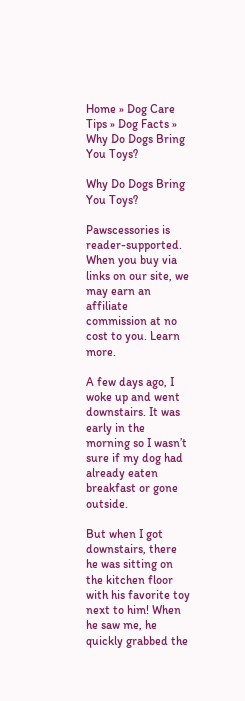Home » Dog Care Tips » Dog Facts » Why Do Dogs Bring You Toys?

Why Do Dogs Bring You Toys?

Pawscessories is reader-supported. When you buy via links on our site, we may earn an affiliate commission at no cost to you. Learn more.

A few days ago, I woke up and went downstairs. It was early in the morning so I wasn’t sure if my dog had already eaten breakfast or gone outside.

But when I got downstairs, there he was sitting on the kitchen floor with his favorite toy next to him! When he saw me, he quickly grabbed the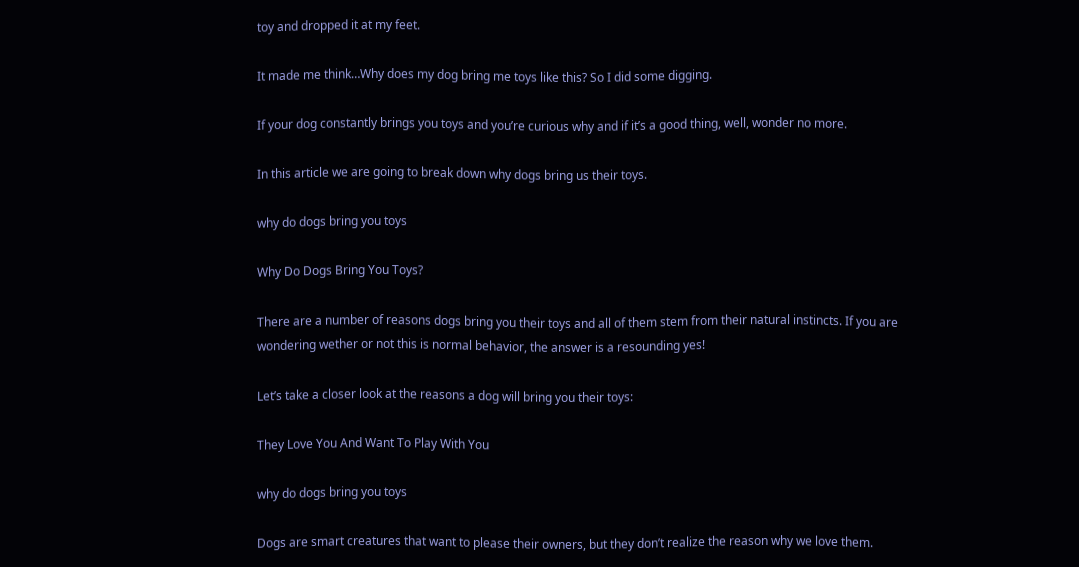toy and dropped it at my feet.

It made me think…Why does my dog bring me toys like this? So I did some digging.

If your dog constantly brings you toys and you’re curious why and if it’s a good thing, well, wonder no more.

In this article we are going to break down why dogs bring us their toys.

why do dogs bring you toys

Why Do Dogs Bring You Toys?

There are a number of reasons dogs bring you their toys and all of them stem from their natural instincts. If you are wondering wether or not this is normal behavior, the answer is a resounding yes!

Let’s take a closer look at the reasons a dog will bring you their toys:

They Love You And Want To Play With You

why do dogs bring you toys

Dogs are smart creatures that want to please their owners, but they don’t realize the reason why we love them.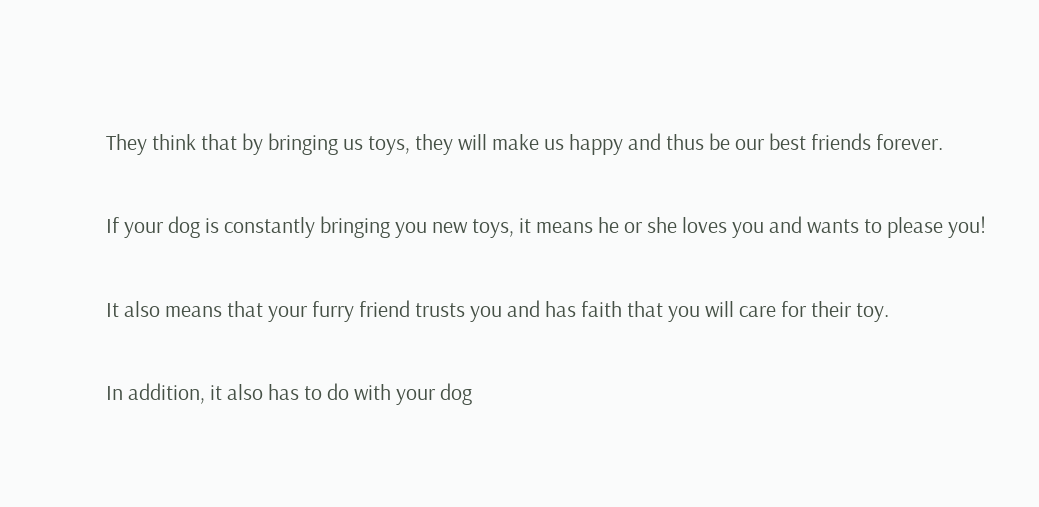They think that by bringing us toys, they will make us happy and thus be our best friends forever.

If your dog is constantly bringing you new toys, it means he or she loves you and wants to please you!

It also means that your furry friend trusts you and has faith that you will care for their toy.

In addition, it also has to do with your dog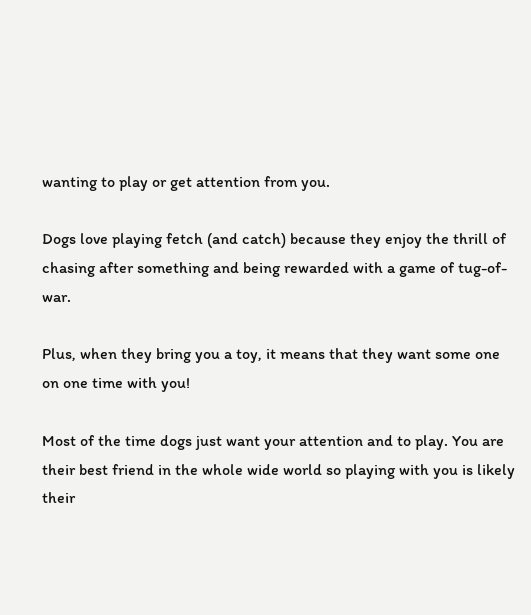wanting to play or get attention from you.

Dogs love playing fetch (and catch) because they enjoy the thrill of chasing after something and being rewarded with a game of tug-of-war.

Plus, when they bring you a toy, it means that they want some one on one time with you!

Most of the time dogs just want your attention and to play. You are their best friend in the whole wide world so playing with you is likely their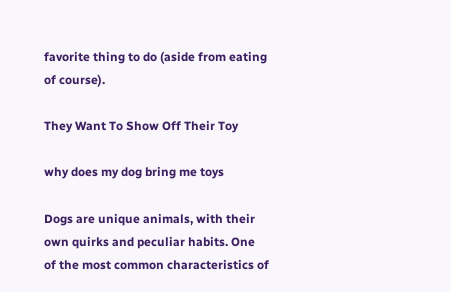favorite thing to do (aside from eating of course).

They Want To Show Off Their Toy

why does my dog bring me toys

Dogs are unique animals, with their own quirks and peculiar habits. One of the most common characteristics of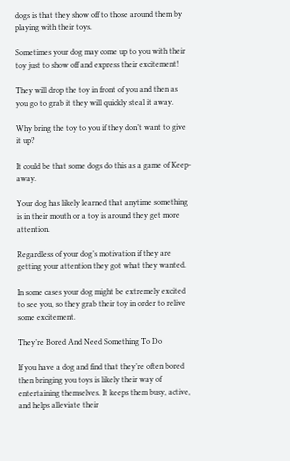dogs is that they show off to those around them by playing with their toys.

Sometimes your dog may come up to you with their toy just to show off and express their excitement!

They will drop the toy in front of you and then as you go to grab it they will quickly steal it away.

Why bring the toy to you if they don’t want to give it up?

It could be that some dogs do this as a game of Keep-away.

Your dog has likely learned that anytime something is in their mouth or a toy is around they get more attention.

Regardless of your dog’s motivation if they are getting your attention they got what they wanted.

In some cases your dog might be extremely excited to see you, so they grab their toy in order to relive some excitement.

They’re Bored And Need Something To Do

If you have a dog and find that they’re often bored then bringing you toys is likely their way of entertaining themselves. It keeps them busy, active, and helps alleviate their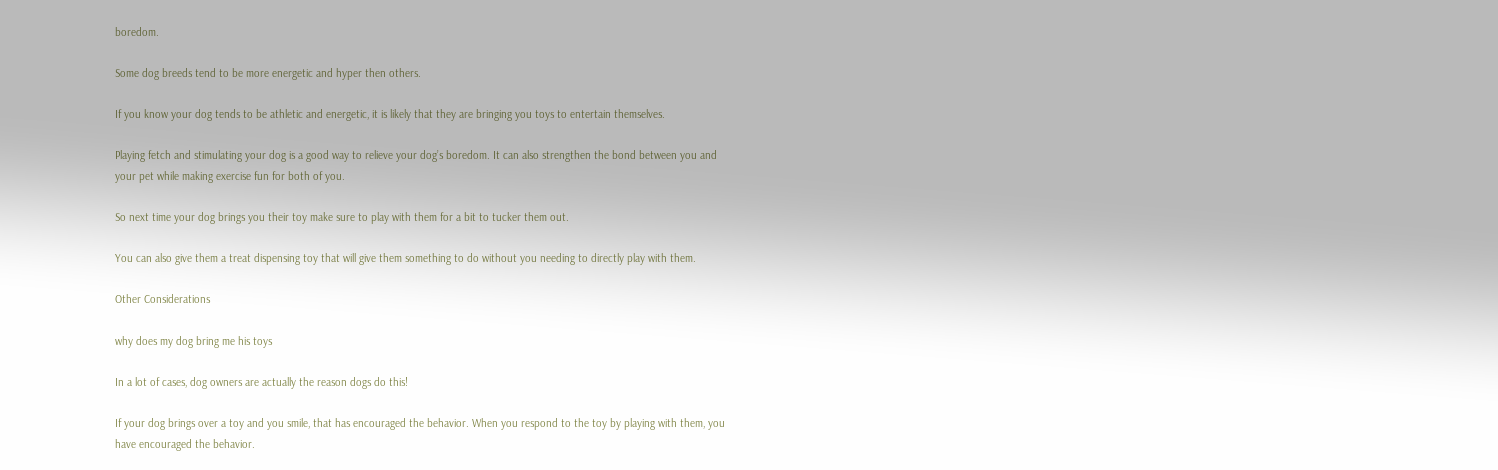boredom.

Some dog breeds tend to be more energetic and hyper then others.

If you know your dog tends to be athletic and energetic, it is likely that they are bringing you toys to entertain themselves.

Playing fetch and stimulating your dog is a good way to relieve your dog’s boredom. It can also strengthen the bond between you and your pet while making exercise fun for both of you.

So next time your dog brings you their toy make sure to play with them for a bit to tucker them out.

You can also give them a treat dispensing toy that will give them something to do without you needing to directly play with them.

Other Considerations

why does my dog bring me his toys

In a lot of cases, dog owners are actually the reason dogs do this!

If your dog brings over a toy and you smile, that has encouraged the behavior. When you respond to the toy by playing with them, you have encouraged the behavior.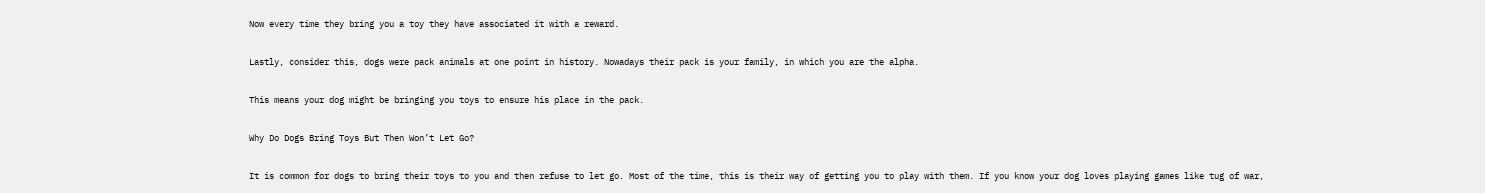Now every time they bring you a toy they have associated it with a reward.

Lastly, consider this, dogs were pack animals at one point in history. Nowadays their pack is your family, in which you are the alpha.

This means your dog might be bringing you toys to ensure his place in the pack.

Why Do Dogs Bring Toys But Then Won’t Let Go?

It is common for dogs to bring their toys to you and then refuse to let go. Most of the time, this is their way of getting you to play with them. If you know your dog loves playing games like tug of war,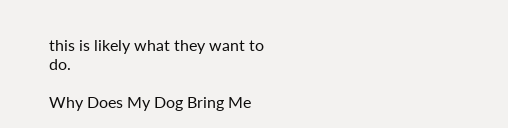this is likely what they want to do.

Why Does My Dog Bring Me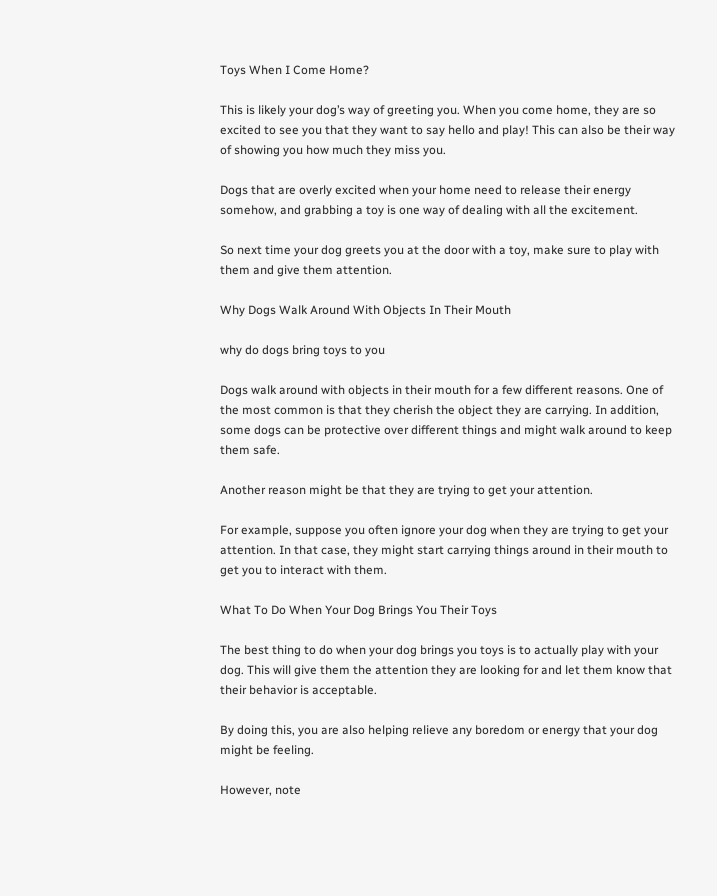Toys When I Come Home?

This is likely your dog’s way of greeting you. When you come home, they are so excited to see you that they want to say hello and play! This can also be their way of showing you how much they miss you.

Dogs that are overly excited when your home need to release their energy somehow, and grabbing a toy is one way of dealing with all the excitement.

So next time your dog greets you at the door with a toy, make sure to play with them and give them attention.

Why Dogs Walk Around With Objects In Their Mouth

why do dogs bring toys to you

Dogs walk around with objects in their mouth for a few different reasons. One of the most common is that they cherish the object they are carrying. In addition, some dogs can be protective over different things and might walk around to keep them safe.

Another reason might be that they are trying to get your attention.

For example, suppose you often ignore your dog when they are trying to get your attention. In that case, they might start carrying things around in their mouth to get you to interact with them.

What To Do When Your Dog Brings You Their Toys

The best thing to do when your dog brings you toys is to actually play with your dog. This will give them the attention they are looking for and let them know that their behavior is acceptable.

By doing this, you are also helping relieve any boredom or energy that your dog might be feeling.

However, note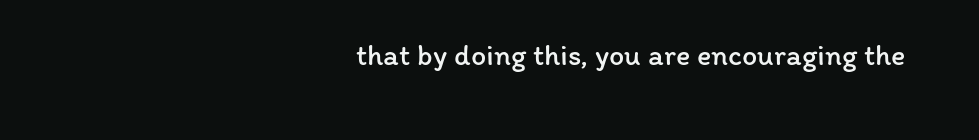that by doing this, you are encouraging the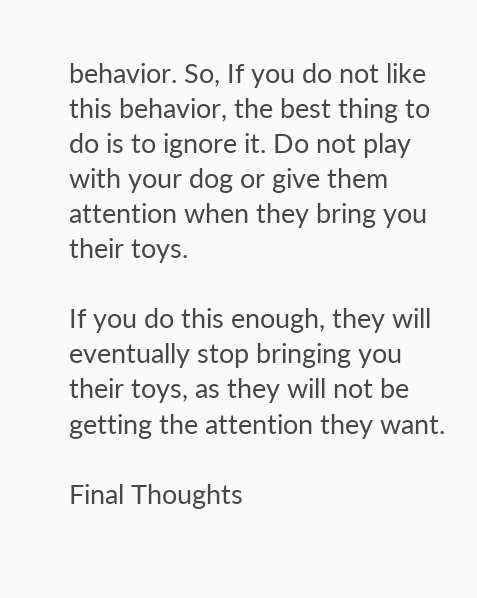behavior. So, If you do not like this behavior, the best thing to do is to ignore it. Do not play with your dog or give them attention when they bring you their toys.

If you do this enough, they will eventually stop bringing you their toys, as they will not be getting the attention they want.

Final Thoughts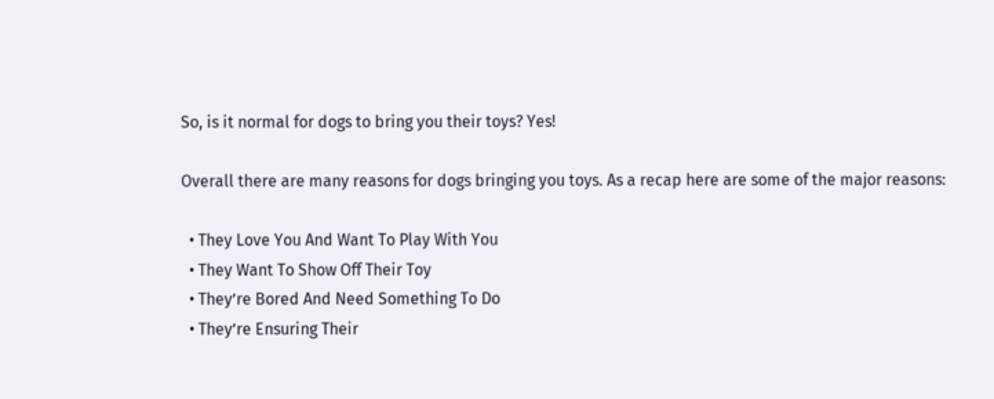So, is it normal for dogs to bring you their toys? Yes!

Overall there are many reasons for dogs bringing you toys. As a recap here are some of the major reasons:

  • They Love You And Want To Play With You
  • They Want To Show Off Their Toy
  • They’re Bored And Need Something To Do
  • They’re Ensuring Their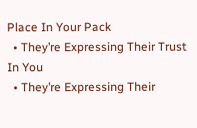Place In Your Pack
  • They’re Expressing Their Trust In You
  • They’re Expressing Their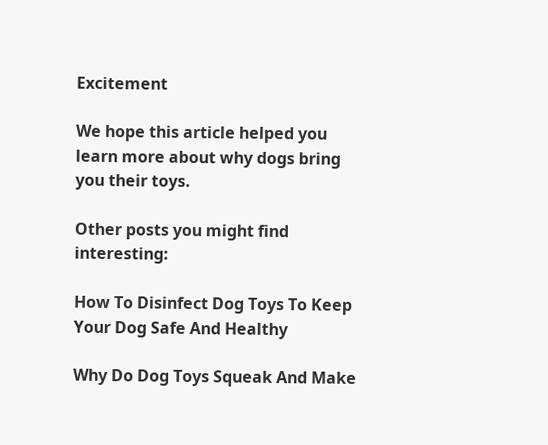Excitement

We hope this article helped you learn more about why dogs bring you their toys.

Other posts you might find interesting:

How To Disinfect Dog Toys To Keep Your Dog Safe And Healthy

Why Do Dog Toys Squeak And Make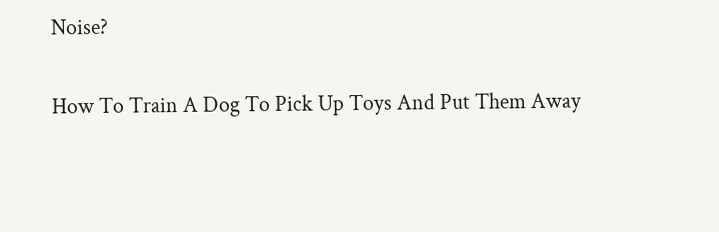Noise?

How To Train A Dog To Pick Up Toys And Put Them Away